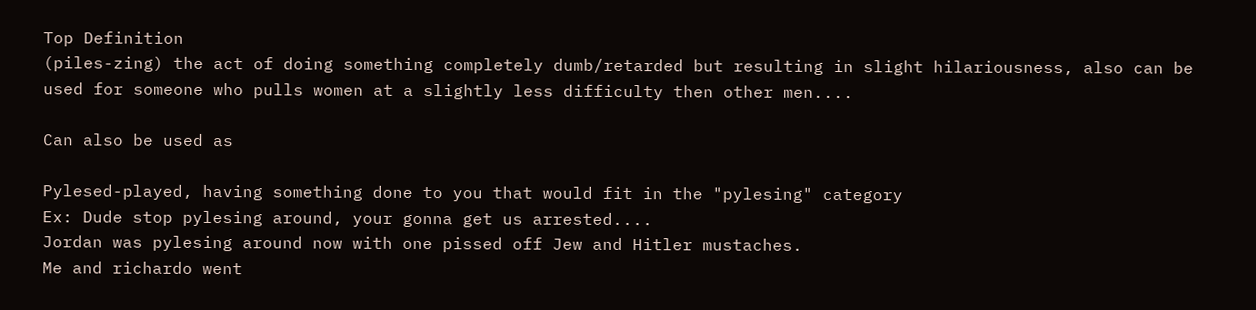Top Definition
(piles-zing) the act of doing something completely dumb/retarded but resulting in slight hilariousness, also can be used for someone who pulls women at a slightly less difficulty then other men....

Can also be used as

Pylesed-played, having something done to you that would fit in the "pylesing" category
Ex: Dude stop pylesing around, your gonna get us arrested....
Jordan was pylesing around now with one pissed off Jew and Hitler mustaches.
Me and richardo went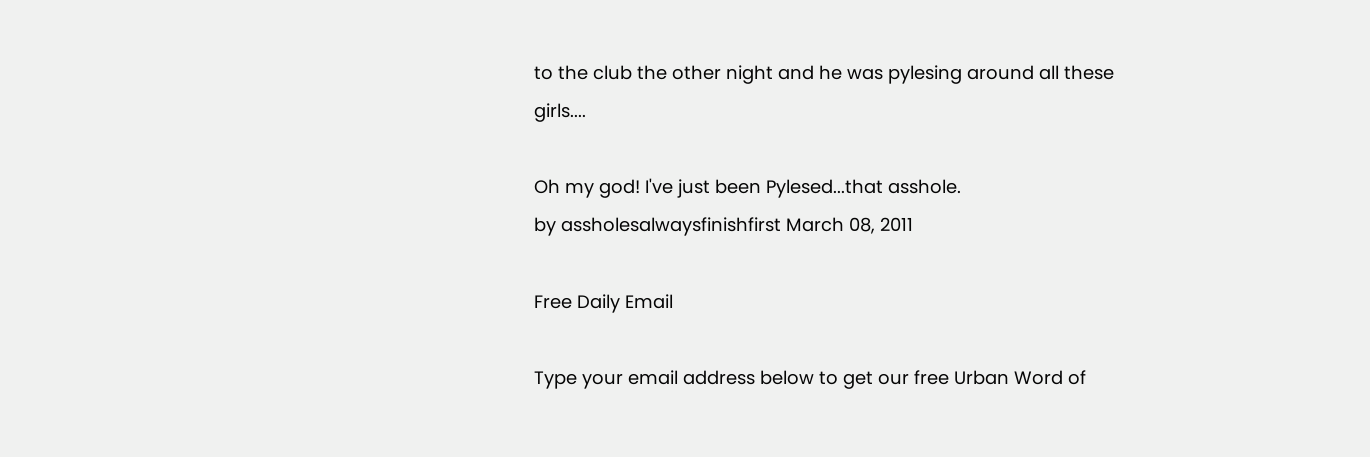to the club the other night and he was pylesing around all these girls....

Oh my god! I've just been Pylesed...that asshole.
by assholesalwaysfinishfirst March 08, 2011

Free Daily Email

Type your email address below to get our free Urban Word of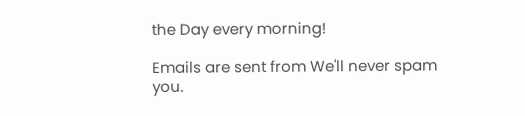the Day every morning!

Emails are sent from We'll never spam you.